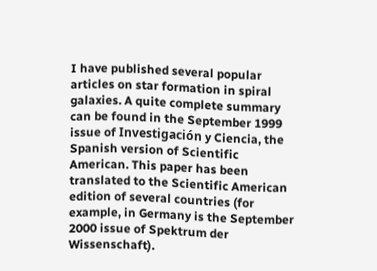I have published several popular articles on star formation in spiral galaxies. A quite complete summary can be found in the September 1999 issue of Investigación y Ciencia, the Spanish version of Scientific American. This paper has been translated to the Scientific American edition of several countries (for example, in Germany is the September 2000 issue of Spektrum der Wissenschaft).